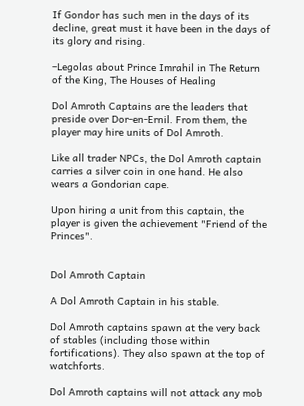If Gondor has such men in the days of its decline, great must it have been in the days of its glory and rising.

–Legolas about Prince Imrahil in The Return of the King, The Houses of Healing

Dol Amroth Captains are the leaders that preside over Dor-en-Ernil. From them, the player may hire units of Dol Amroth.

Like all trader NPCs, the Dol Amroth captain carries a silver coin in one hand. He also wears a Gondorian cape.

Upon hiring a unit from this captain, the player is given the achievement "Friend of the Princes".


Dol Amroth Captain

A Dol Amroth Captain in his stable.

Dol Amroth captains spawn at the very back of stables (including those within fortifications). They also spawn at the top of watchforts.

Dol Amroth captains will not attack any mob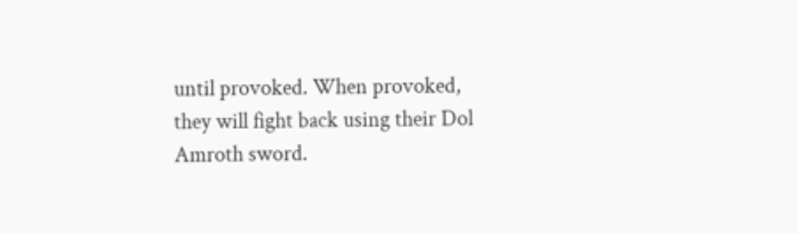until provoked. When provoked, they will fight back using their Dol Amroth sword.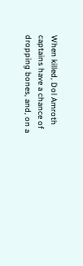When killed, Dol Amroth captains have a chance of dropping bones, and, on a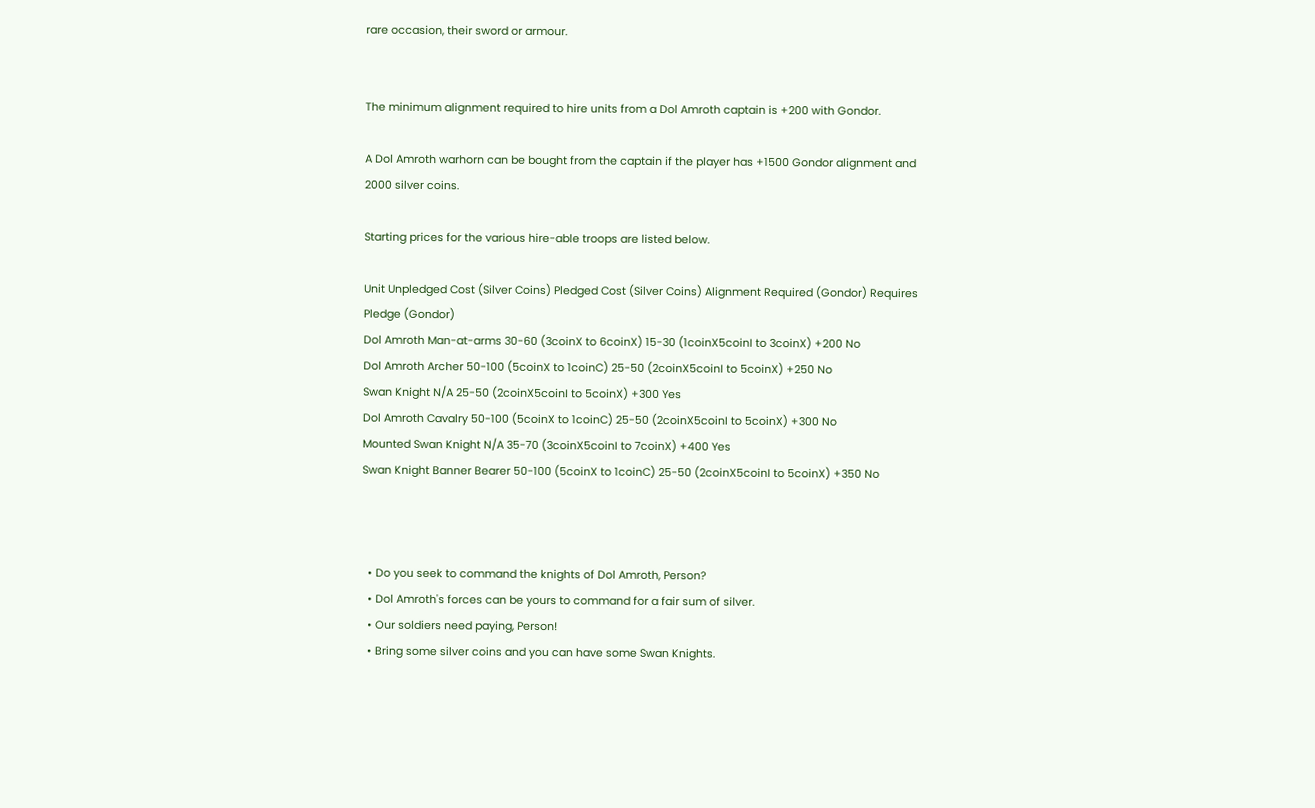rare occasion, their sword or armour.


The minimum alignment required to hire units from a Dol Amroth captain is +200 with Gondor.

A Dol Amroth warhorn can be bought from the captain if the player has +1500 Gondor alignment and 2000 silver coins.

Starting prices for the various hire-able troops are listed below.

Unit Unpledged Cost (Silver Coins) Pledged Cost (Silver Coins) Alignment Required (Gondor) Requires Pledge (Gondor)
Dol Amroth Man-at-arms 30-60 (3coinX to 6coinX) 15-30 (1coinX5coinI to 3coinX) +200 No
Dol Amroth Archer 50-100 (5coinX to 1coinC) 25-50 (2coinX5coinI to 5coinX) +250 No
Swan Knight N/A 25-50 (2coinX5coinI to 5coinX) +300 Yes
Dol Amroth Cavalry 50-100 (5coinX to 1coinC) 25-50 (2coinX5coinI to 5coinX) +300 No
Mounted Swan Knight N/A 35-70 (3coinX5coinI to 7coinX) +400 Yes
Swan Knight Banner Bearer 50-100 (5coinX to 1coinC) 25-50 (2coinX5coinI to 5coinX) +350 No



  • Do you seek to command the knights of Dol Amroth, Person?
  • Dol Amroth's forces can be yours to command for a fair sum of silver.
  • Our soldiers need paying, Person!
  • Bring some silver coins and you can have some Swan Knights.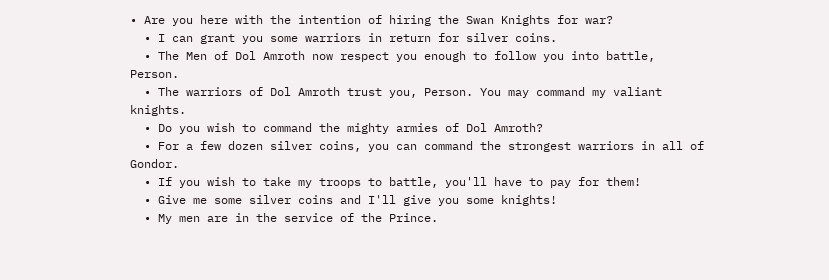• Are you here with the intention of hiring the Swan Knights for war?
  • I can grant you some warriors in return for silver coins.
  • The Men of Dol Amroth now respect you enough to follow you into battle, Person.
  • The warriors of Dol Amroth trust you, Person. You may command my valiant knights.
  • Do you wish to command the mighty armies of Dol Amroth?
  • For a few dozen silver coins, you can command the strongest warriors in all of Gondor.
  • If you wish to take my troops to battle, you'll have to pay for them!
  • Give me some silver coins and I'll give you some knights!
  • My men are in the service of the Prince.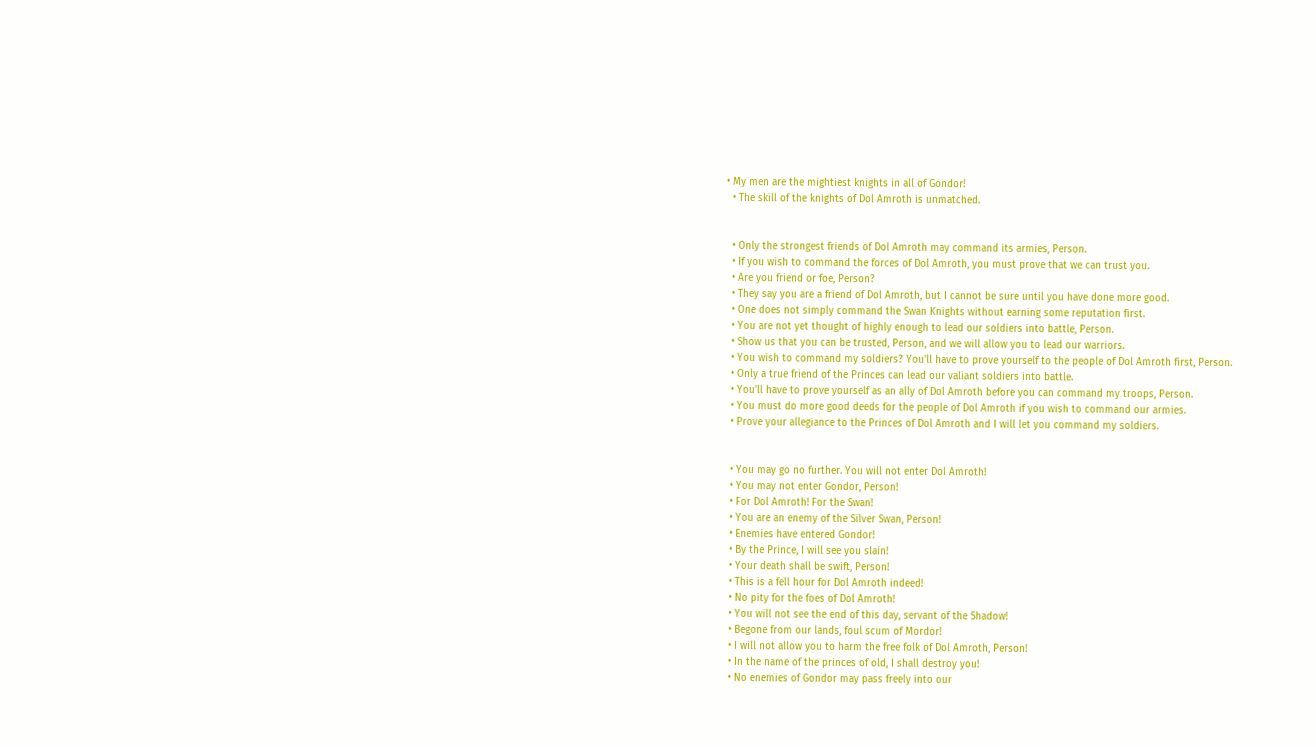• My men are the mightiest knights in all of Gondor!
  • The skill of the knights of Dol Amroth is unmatched.


  • Only the strongest friends of Dol Amroth may command its armies, Person.
  • If you wish to command the forces of Dol Amroth, you must prove that we can trust you.
  • Are you friend or foe, Person?
  • They say you are a friend of Dol Amroth, but I cannot be sure until you have done more good.
  • One does not simply command the Swan Knights without earning some reputation first.
  • You are not yet thought of highly enough to lead our soldiers into battle, Person.
  • Show us that you can be trusted, Person, and we will allow you to lead our warriors.
  • You wish to command my soldiers? You'll have to prove yourself to the people of Dol Amroth first, Person.
  • Only a true friend of the Princes can lead our valiant soldiers into battle.
  • You'll have to prove yourself as an ally of Dol Amroth before you can command my troops, Person.
  • You must do more good deeds for the people of Dol Amroth if you wish to command our armies.
  • Prove your allegiance to the Princes of Dol Amroth and I will let you command my soldiers.


  • You may go no further. You will not enter Dol Amroth!
  • You may not enter Gondor, Person!
  • For Dol Amroth! For the Swan!
  • You are an enemy of the Silver Swan, Person!
  • Enemies have entered Gondor!
  • By the Prince, I will see you slain!
  • Your death shall be swift, Person!
  • This is a fell hour for Dol Amroth indeed!
  • No pity for the foes of Dol Amroth!
  • You will not see the end of this day, servant of the Shadow!
  • Begone from our lands, foul scum of Mordor!
  • I will not allow you to harm the free folk of Dol Amroth, Person!
  • In the name of the princes of old, I shall destroy you!
  • No enemies of Gondor may pass freely into our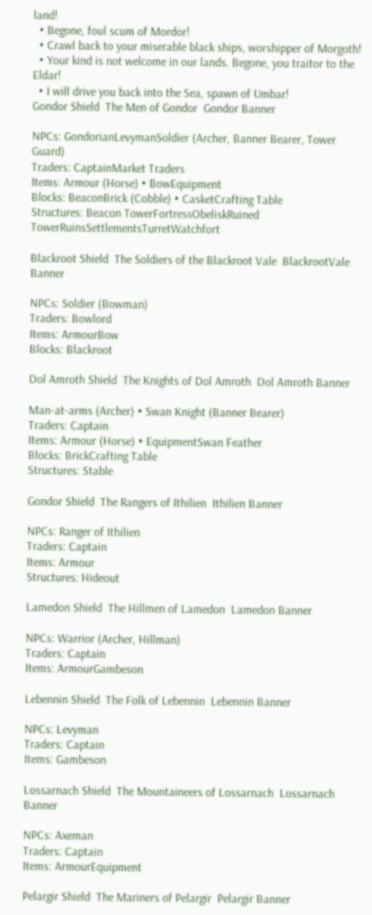land!
  • Begone, foul scum of Mordor!
  • Crawl back to your miserable black ships, worshipper of Morgoth!
  • Your kind is not welcome in our lands. Begone, you traitor to the Eldar!
  • I will drive you back into the Sea, spawn of Umbar!
Gondor Shield  The Men of Gondor  Gondor Banner

NPCs: GondorianLevymanSoldier (Archer, Banner Bearer, Tower Guard)
Traders: CaptainMarket Traders
Items: Armour (Horse) • BowEquipment
Blocks: BeaconBrick (Cobble) • CasketCrafting Table
Structures: Beacon TowerFortressObeliskRuined TowerRuinsSettlementsTurretWatchfort

Blackroot Shield  The Soldiers of the Blackroot Vale  BlackrootVale Banner

NPCs: Soldier (Bowman)
Traders: Bowlord
Items: ArmourBow
Blocks: Blackroot

Dol Amroth Shield  The Knights of Dol Amroth  Dol Amroth Banner

Man-at-arms (Archer) • Swan Knight (Banner Bearer)
Traders: Captain
Items: Armour (Horse) • EquipmentSwan Feather
Blocks: BrickCrafting Table
Structures: Stable

Gondor Shield  The Rangers of Ithilien  Ithilien Banner

NPCs: Ranger of Ithilien
Traders: Captain
Items: Armour
Structures: Hideout

Lamedon Shield  The Hillmen of Lamedon  Lamedon Banner

NPCs: Warrior (Archer, Hillman)
Traders: Captain
Items: ArmourGambeson

Lebennin Shield  The Folk of Lebennin  Lebennin Banner

NPCs: Levyman
Traders: Captain
Items: Gambeson

Lossarnach Shield  The Mountaineers of Lossarnach  Lossarnach Banner

NPCs: Axeman
Traders: Captain
Items: ArmourEquipment

Pelargir Shield  The Mariners of Pelargir  Pelargir Banner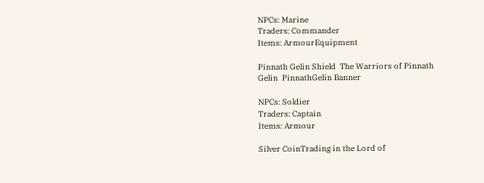NPCs: Marine
Traders: Commander
Items: ArmourEquipment

Pinnath Gelin Shield  The Warriors of Pinnath Gelin  PinnathGelin Banner

NPCs: Soldier
Traders: Captain
Items: Armour

Silver CoinTrading in the Lord of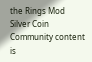the Rings Mod Silver Coin
Community content is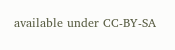available under CC-BY-SA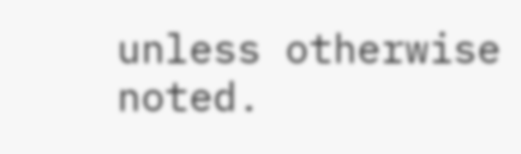unless otherwise noted.